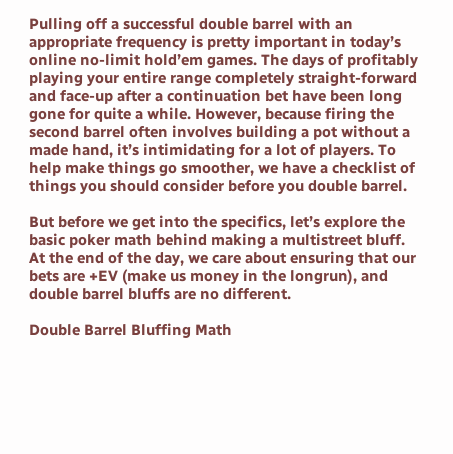Pulling off a successful double barrel with an appropriate frequency is pretty important in today’s online no-limit hold’em games. The days of profitably playing your entire range completely straight-forward and face-up after a continuation bet have been long gone for quite a while. However, because firing the second barrel often involves building a pot without a made hand, it’s intimidating for a lot of players. To help make things go smoother, we have a checklist of things you should consider before you double barrel.

But before we get into the specifics, let’s explore the basic poker math behind making a multistreet bluff. At the end of the day, we care about ensuring that our bets are +EV (make us money in the longrun), and double barrel bluffs are no different.

Double Barrel Bluffing Math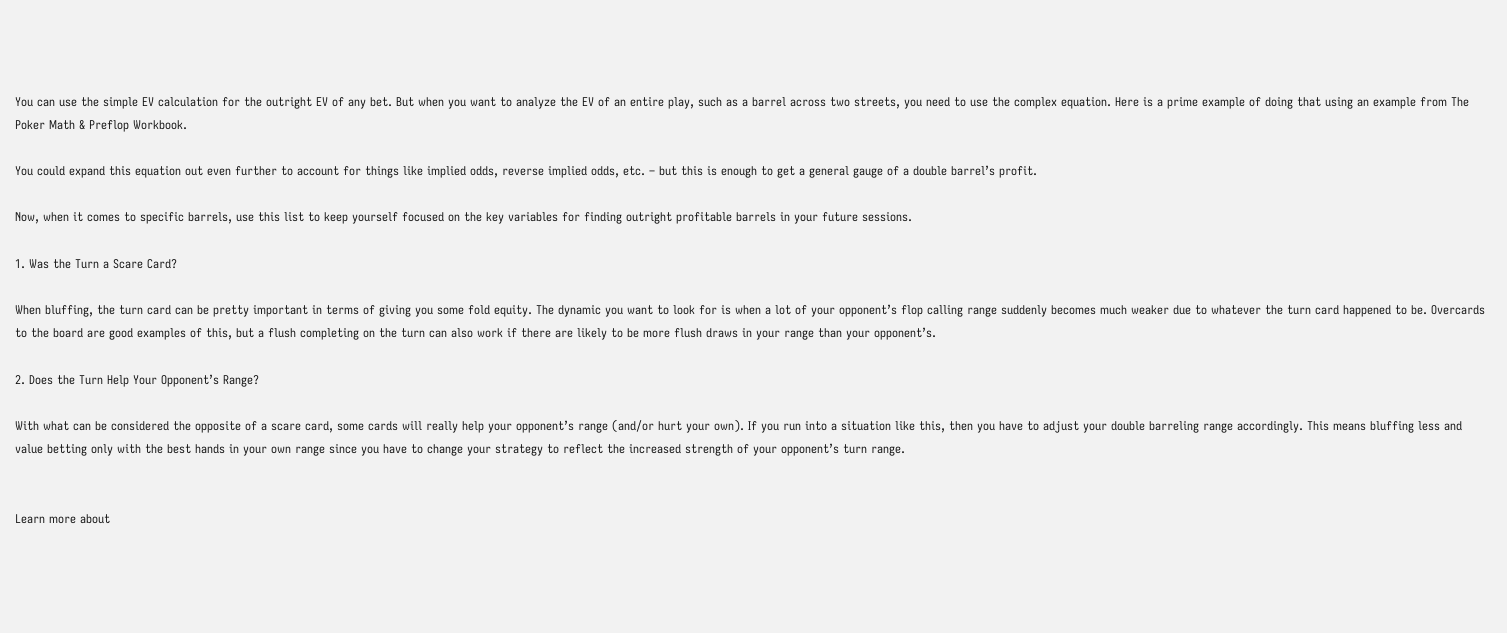You can use the simple EV calculation for the outright EV of any bet. But when you want to analyze the EV of an entire play, such as a barrel across two streets, you need to use the complex equation. Here is a prime example of doing that using an example from The Poker Math & Preflop Workbook.

You could expand this equation out even further to account for things like implied odds, reverse implied odds, etc. – but this is enough to get a general gauge of a double barrel’s profit.

Now, when it comes to specific barrels, use this list to keep yourself focused on the key variables for finding outright profitable barrels in your future sessions.

1. Was the Turn a Scare Card?

When bluffing, the turn card can be pretty important in terms of giving you some fold equity. The dynamic you want to look for is when a lot of your opponent’s flop calling range suddenly becomes much weaker due to whatever the turn card happened to be. Overcards to the board are good examples of this, but a flush completing on the turn can also work if there are likely to be more flush draws in your range than your opponent’s.

2. Does the Turn Help Your Opponent’s Range?

With what can be considered the opposite of a scare card, some cards will really help your opponent’s range (and/or hurt your own). If you run into a situation like this, then you have to adjust your double barreling range accordingly. This means bluffing less and value betting only with the best hands in your own range since you have to change your strategy to reflect the increased strength of your opponent’s turn range.


Learn more about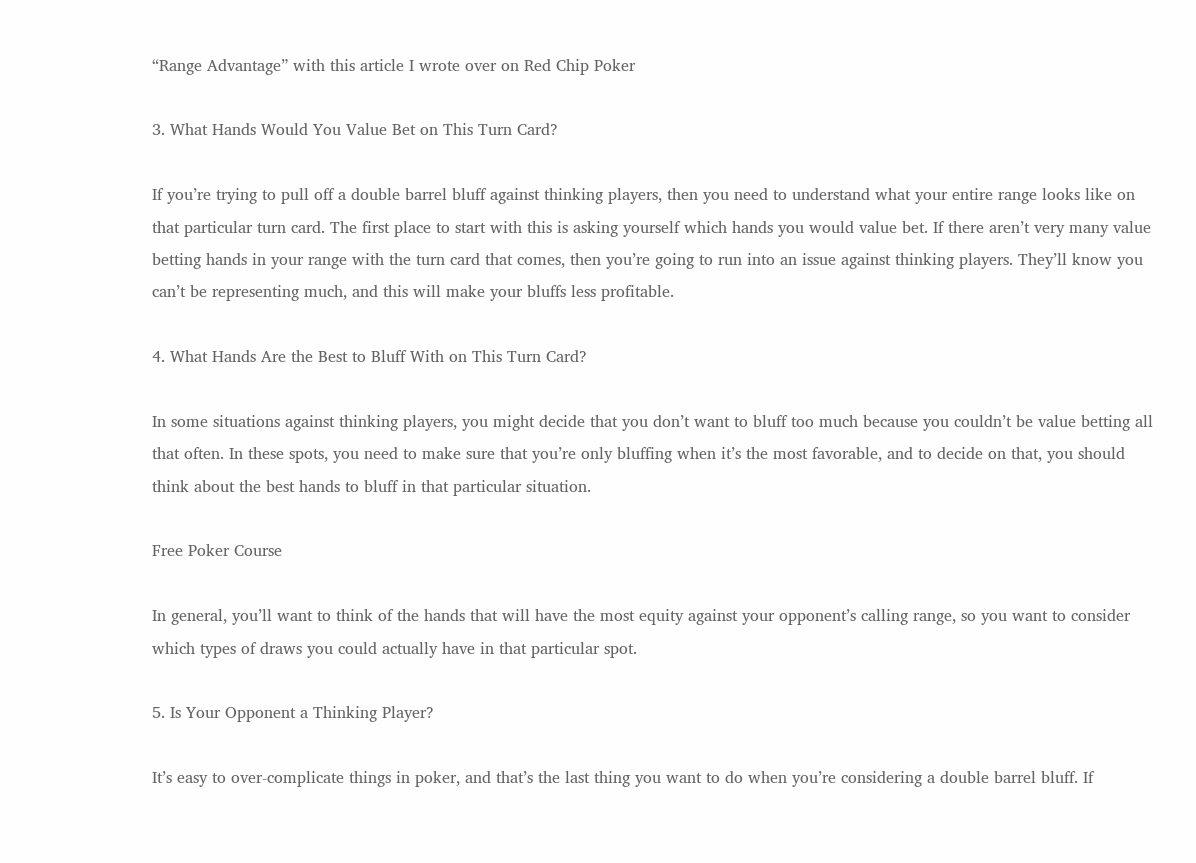“Range Advantage” with this article I wrote over on Red Chip Poker

3. What Hands Would You Value Bet on This Turn Card?

If you’re trying to pull off a double barrel bluff against thinking players, then you need to understand what your entire range looks like on that particular turn card. The first place to start with this is asking yourself which hands you would value bet. If there aren’t very many value betting hands in your range with the turn card that comes, then you’re going to run into an issue against thinking players. They’ll know you can’t be representing much, and this will make your bluffs less profitable.

4. What Hands Are the Best to Bluff With on This Turn Card?

In some situations against thinking players, you might decide that you don’t want to bluff too much because you couldn’t be value betting all that often. In these spots, you need to make sure that you’re only bluffing when it’s the most favorable, and to decide on that, you should think about the best hands to bluff in that particular situation.

Free Poker Course

In general, you’ll want to think of the hands that will have the most equity against your opponent’s calling range, so you want to consider which types of draws you could actually have in that particular spot.

5. Is Your Opponent a Thinking Player?

It’s easy to over-complicate things in poker, and that’s the last thing you want to do when you’re considering a double barrel bluff. If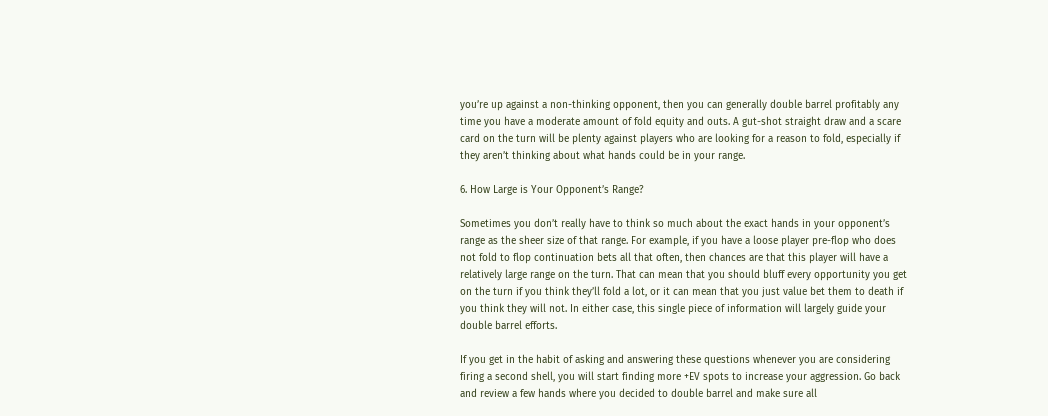you’re up against a non-thinking opponent, then you can generally double barrel profitably any time you have a moderate amount of fold equity and outs. A gut-shot straight draw and a scare card on the turn will be plenty against players who are looking for a reason to fold, especially if they aren’t thinking about what hands could be in your range.

6. How Large is Your Opponent’s Range?

Sometimes you don’t really have to think so much about the exact hands in your opponent’s range as the sheer size of that range. For example, if you have a loose player pre-flop who does not fold to flop continuation bets all that often, then chances are that this player will have a relatively large range on the turn. That can mean that you should bluff every opportunity you get on the turn if you think they’ll fold a lot, or it can mean that you just value bet them to death if you think they will not. In either case, this single piece of information will largely guide your double barrel efforts.

If you get in the habit of asking and answering these questions whenever you are considering firing a second shell, you will start finding more +EV spots to increase your aggression. Go back and review a few hands where you decided to double barrel and make sure all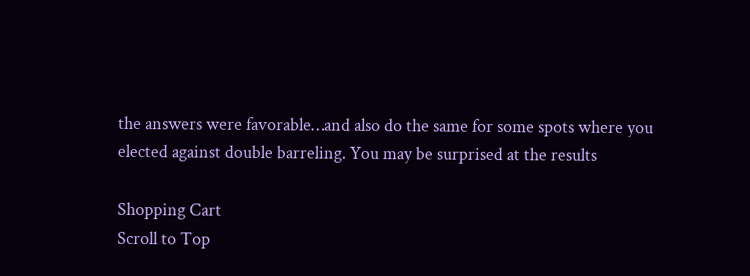the answers were favorable…and also do the same for some spots where you elected against double barreling. You may be surprised at the results

Shopping Cart
Scroll to Top